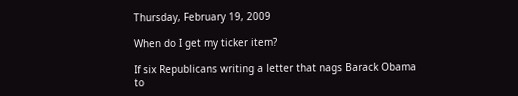Thursday, February 19, 2009

When do I get my ticker item?

If six Republicans writing a letter that nags Barack Obama to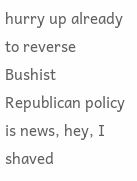hurry up already to reverse Bushist Republican policy is news, hey, I shaved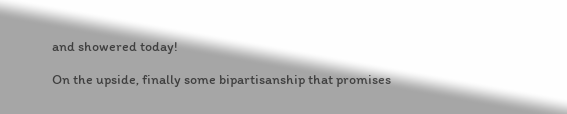and showered today!

On the upside, finally some bipartisanship that promises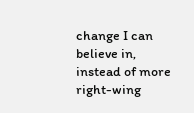change I can believe in, instead of more right-wing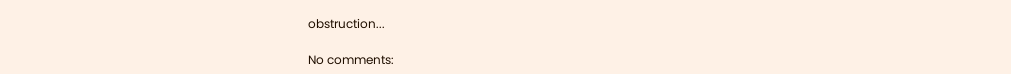obstruction...

No comments: